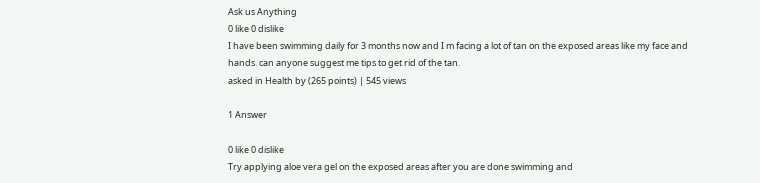Ask us Anything
0 like 0 dislike
I have been swimming daily for 3 months now and I m facing a lot of tan on the exposed areas like my face and hands. can anyone suggest me tips to get rid of the tan.
asked in Health by (265 points) | 545 views

1 Answer

0 like 0 dislike
Try applying aloe vera gel on the exposed areas after you are done swimming and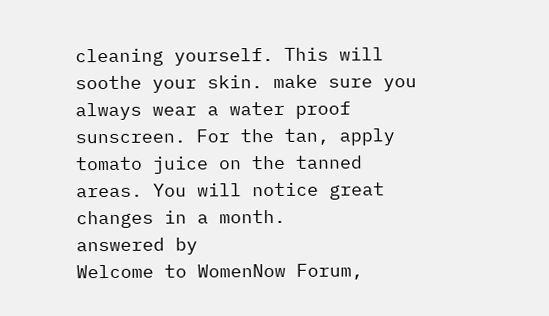cleaning yourself. This will soothe your skin. make sure you always wear a water proof sunscreen. For the tan, apply tomato juice on the tanned areas. You will notice great changes in a month.
answered by
Welcome to WomenNow Forum,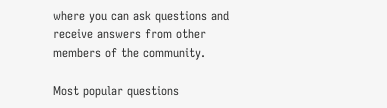where you can ask questions and receive answers from other members of the community.

Most popular questions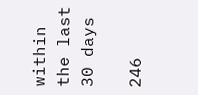within the last 30 days

246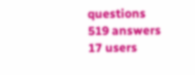questions
519 answers
17 users